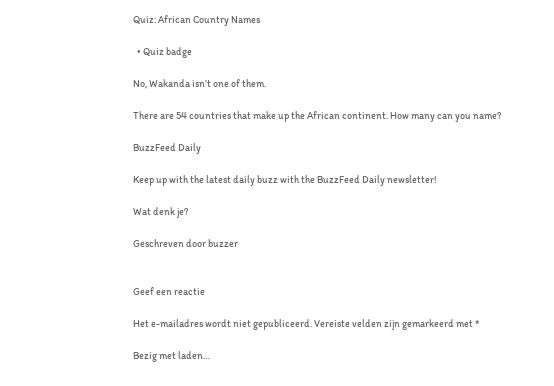Quiz: African Country Names

  • Quiz badge

No, Wakanda isn’t one of them.

There are 54 countries that make up the African continent. How many can you name?

BuzzFeed Daily

Keep up with the latest daily buzz with the BuzzFeed Daily newsletter!

Wat denk je?

Geschreven door buzzer


Geef een reactie

Het e-mailadres wordt niet gepubliceerd. Vereiste velden zijn gemarkeerd met *

Bezig met laden…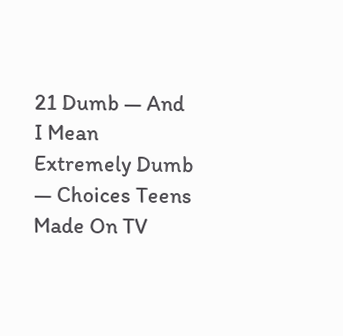21 Dumb — And I Mean Extremely Dumb — Choices Teens Made On TV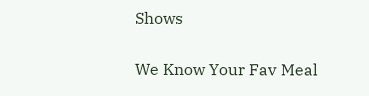Shows

We Know Your Fav Meal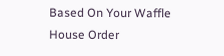Based On Your Waffle House Order